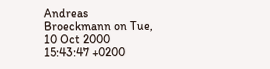Andreas Broeckmann on Tue, 10 Oct 2000 15:43:47 +0200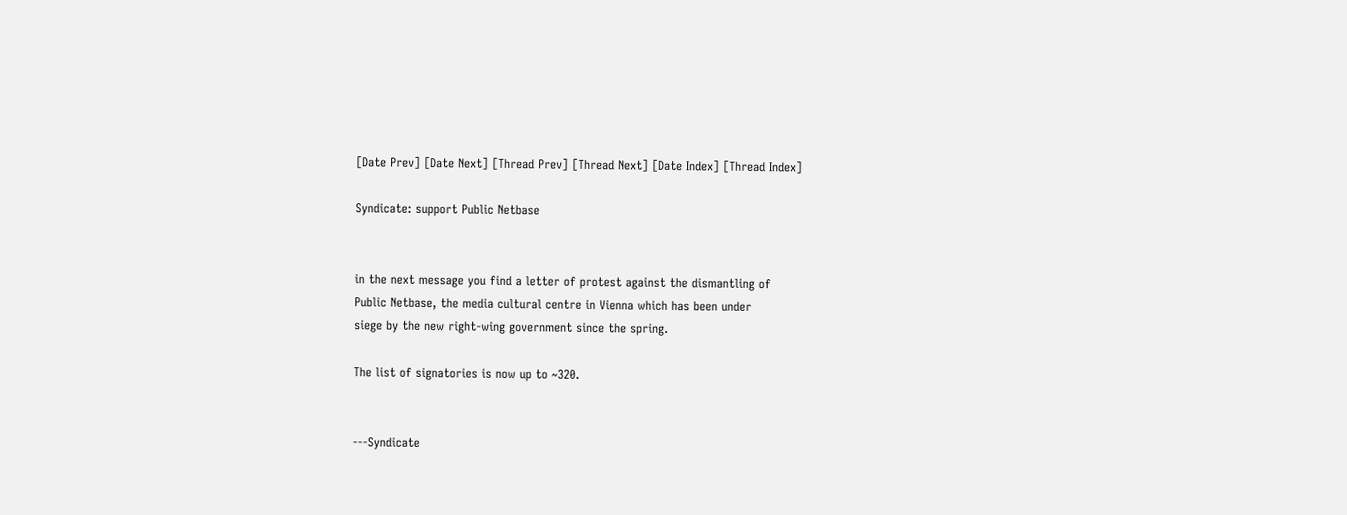[Date Prev] [Date Next] [Thread Prev] [Thread Next] [Date Index] [Thread Index]

Syndicate: support Public Netbase


in the next message you find a letter of protest against the dismantling of
Public Netbase, the media cultural centre in Vienna which has been under
siege by the new right-wing government since the spring.

The list of signatories is now up to ~320.


---Syndicate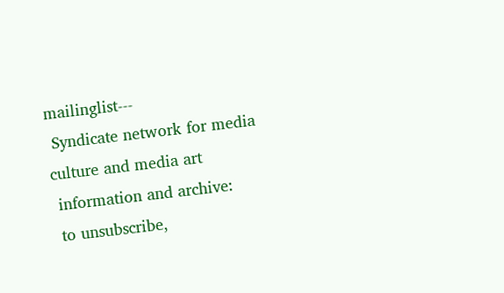mailinglist---
 Syndicate network for media culture and media art
 information and archive:
 to unsubscribe,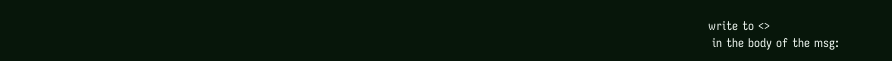write to <>
 in the body of the msg: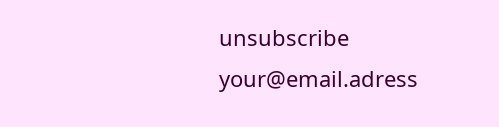unsubscribe your@email.adress